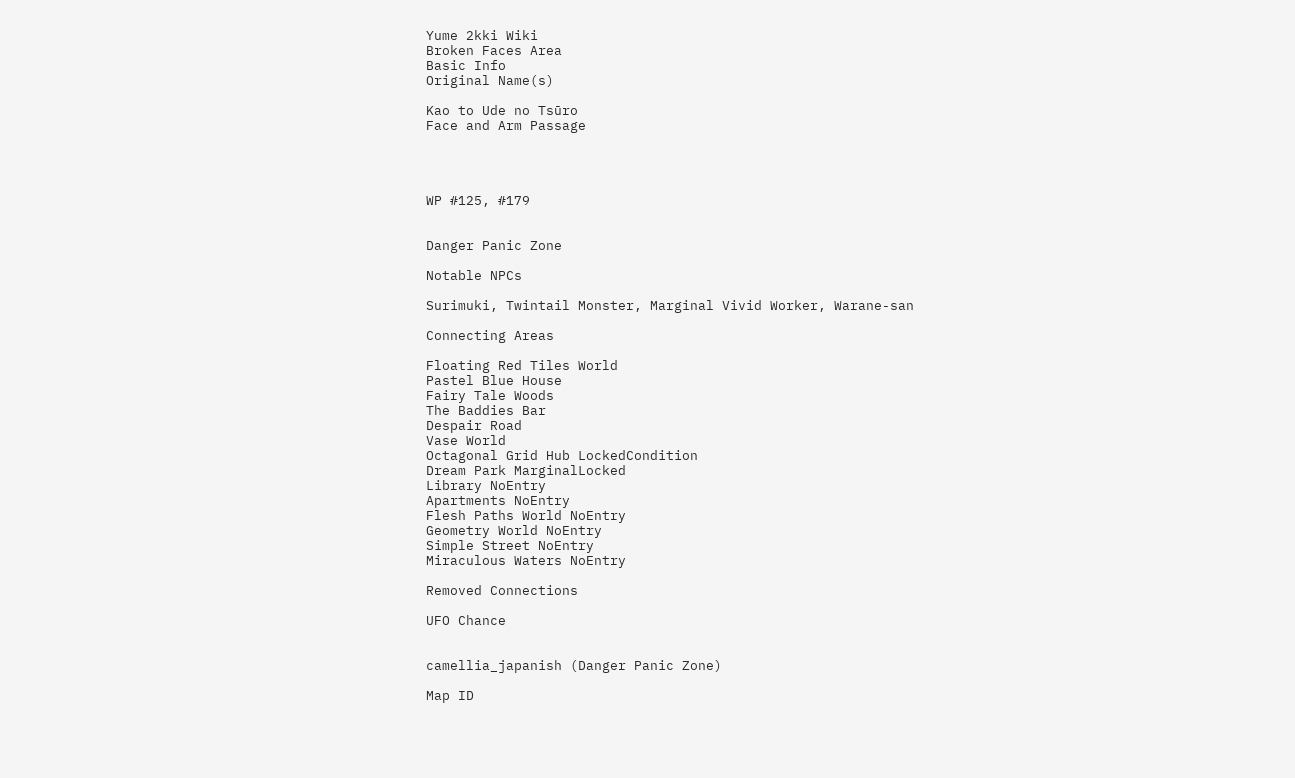Yume 2kki Wiki
Broken Faces Area
Basic Info
Original Name(s)

Kao to Ude no Tsūro
Face and Arm Passage




WP #125, #179


Danger Panic Zone

Notable NPCs

Surimuki, Twintail Monster, Marginal Vivid Worker, Warane-san

Connecting Areas

Floating Red Tiles World
Pastel Blue House
Fairy Tale Woods
The Baddies Bar
Despair Road
Vase World
Octagonal Grid Hub LockedCondition
Dream Park MarginalLocked
Library NoEntry
Apartments NoEntry
Flesh Paths World NoEntry
Geometry World NoEntry
Simple Street NoEntry
Miraculous Waters NoEntry

Removed Connections

UFO Chance


camellia_japanish (Danger Panic Zone)

Map ID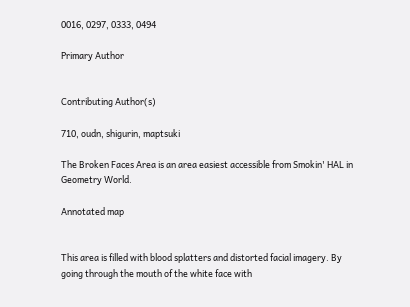0016, 0297, 0333, 0494

Primary Author


Contributing Author(s)

710, oudn, shigurin, maptsuki

The Broken Faces Area is an area easiest accessible from Smokin' HAL in Geometry World.

Annotated map


This area is filled with blood splatters and distorted facial imagery. By going through the mouth of the white face with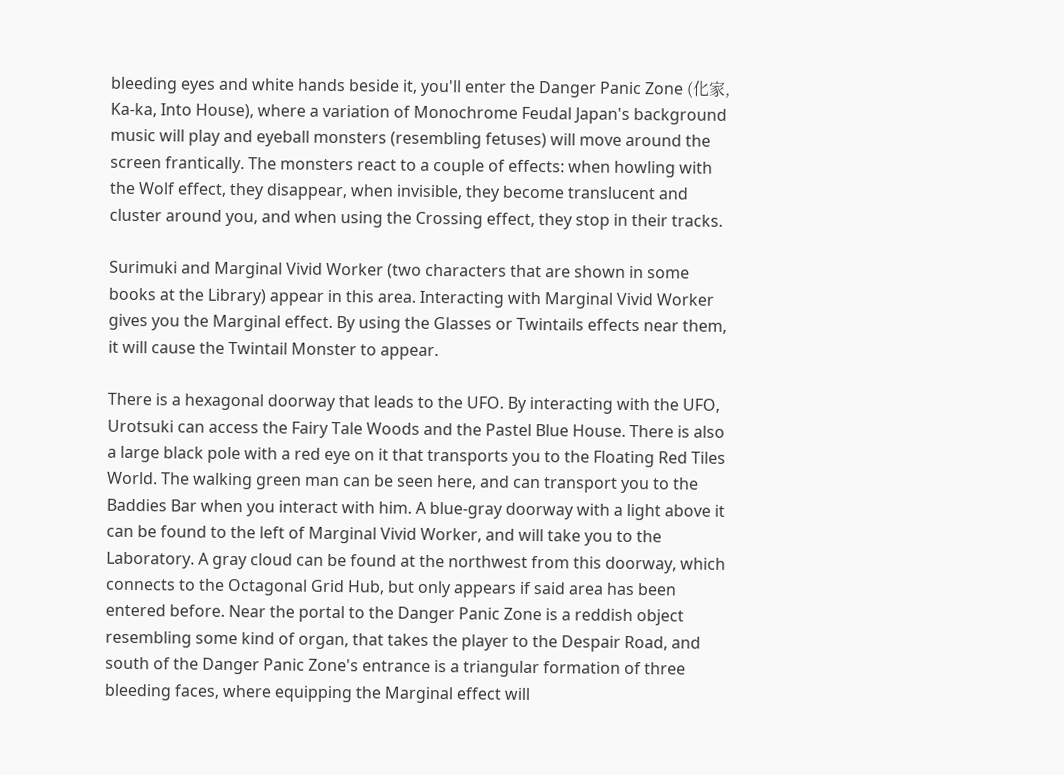bleeding eyes and white hands beside it, you'll enter the Danger Panic Zone (化家, Ka-ka, Into House), where a variation of Monochrome Feudal Japan's background music will play and eyeball monsters (resembling fetuses) will move around the screen frantically. The monsters react to a couple of effects: when howling with the Wolf effect, they disappear, when invisible, they become translucent and cluster around you, and when using the Crossing effect, they stop in their tracks.

Surimuki and Marginal Vivid Worker (two characters that are shown in some books at the Library) appear in this area. Interacting with Marginal Vivid Worker gives you the Marginal effect. By using the Glasses or Twintails effects near them, it will cause the Twintail Monster to appear.

There is a hexagonal doorway that leads to the UFO. By interacting with the UFO, Urotsuki can access the Fairy Tale Woods and the Pastel Blue House. There is also a large black pole with a red eye on it that transports you to the Floating Red Tiles World. The walking green man can be seen here, and can transport you to the Baddies Bar when you interact with him. A blue-gray doorway with a light above it can be found to the left of Marginal Vivid Worker, and will take you to the Laboratory. A gray cloud can be found at the northwest from this doorway, which connects to the Octagonal Grid Hub, but only appears if said area has been entered before. Near the portal to the Danger Panic Zone is a reddish object resembling some kind of organ, that takes the player to the Despair Road, and south of the Danger Panic Zone's entrance is a triangular formation of three bleeding faces, where equipping the Marginal effect will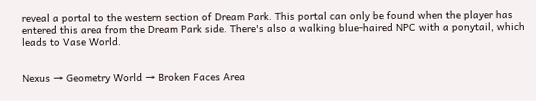reveal a portal to the western section of Dream Park. This portal can only be found when the player has entered this area from the Dream Park side. There's also a walking blue-haired NPC with a ponytail, which leads to Vase World.


Nexus → Geometry World → Broken Faces Area